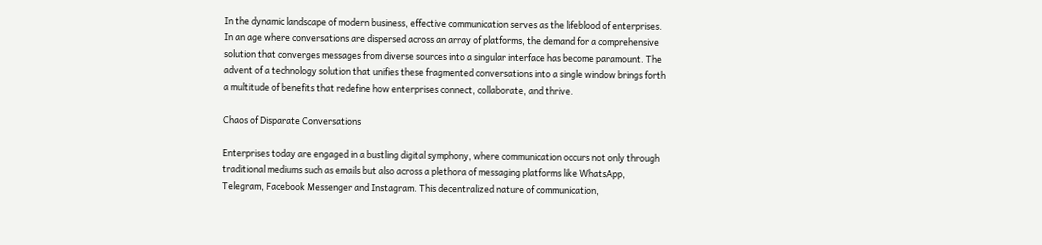In the dynamic landscape of modern business, effective communication serves as the lifeblood of enterprises. In an age where conversations are dispersed across an array of platforms, the demand for a comprehensive solution that converges messages from diverse sources into a singular interface has become paramount. The advent of a technology solution that unifies these fragmented conversations into a single window brings forth a multitude of benefits that redefine how enterprises connect, collaborate, and thrive.

Chaos of Disparate Conversations

Enterprises today are engaged in a bustling digital symphony, where communication occurs not only through traditional mediums such as emails but also across a plethora of messaging platforms like WhatsApp, Telegram, Facebook Messenger and Instagram. This decentralized nature of communication,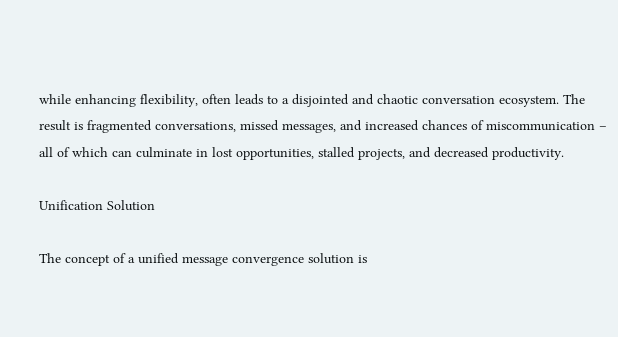while enhancing flexibility, often leads to a disjointed and chaotic conversation ecosystem. The result is fragmented conversations, missed messages, and increased chances of miscommunication – all of which can culminate in lost opportunities, stalled projects, and decreased productivity.

Unification Solution

The concept of a unified message convergence solution is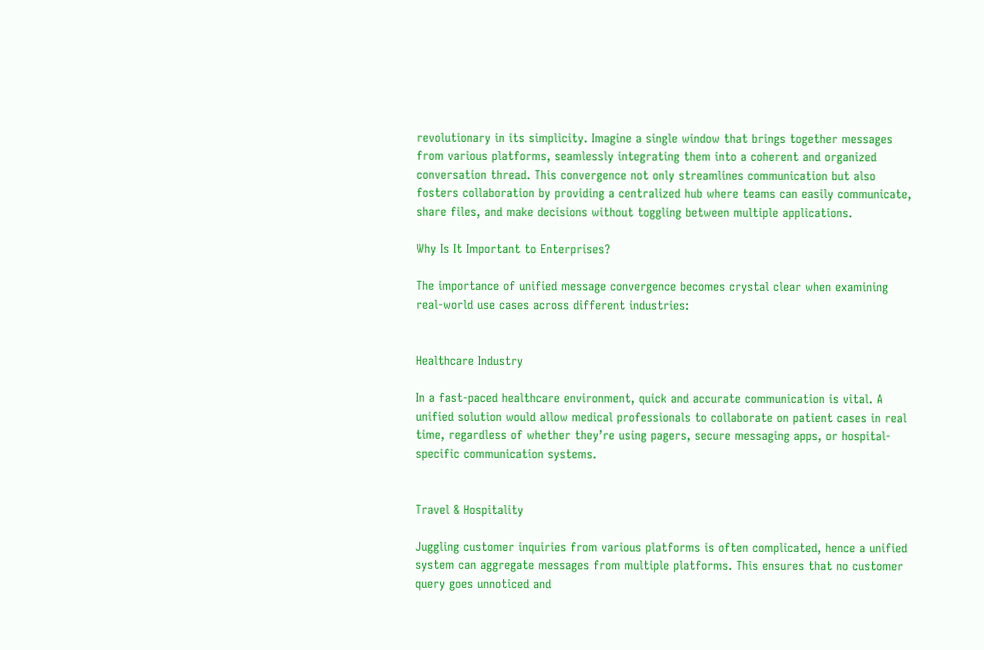revolutionary in its simplicity. Imagine a single window that brings together messages from various platforms, seamlessly integrating them into a coherent and organized conversation thread. This convergence not only streamlines communication but also fosters collaboration by providing a centralized hub where teams can easily communicate, share files, and make decisions without toggling between multiple applications.

Why Is It Important to Enterprises?

The importance of unified message convergence becomes crystal clear when examining real-world use cases across different industries:


Healthcare Industry

In a fast-paced healthcare environment, quick and accurate communication is vital. A unified solution would allow medical professionals to collaborate on patient cases in real time, regardless of whether they’re using pagers, secure messaging apps, or hospital-specific communication systems.


Travel & Hospitality

Juggling customer inquiries from various platforms is often complicated, hence a unified system can aggregate messages from multiple platforms. This ensures that no customer query goes unnoticed and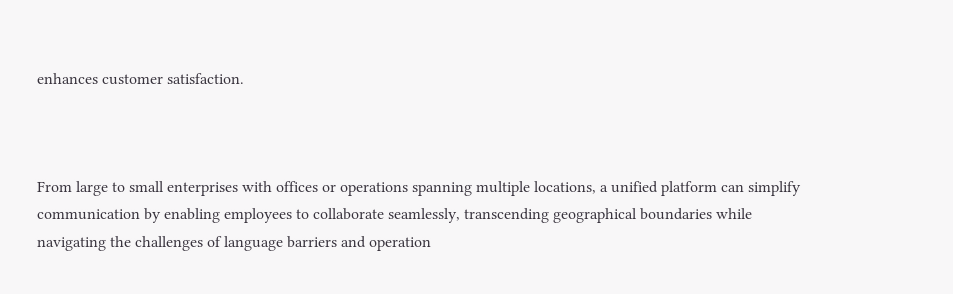enhances customer satisfaction.



From large to small enterprises with offices or operations spanning multiple locations, a unified platform can simplify communication by enabling employees to collaborate seamlessly, transcending geographical boundaries while navigating the challenges of language barriers and operation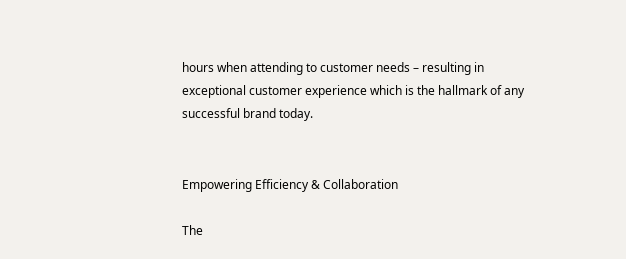hours when attending to customer needs – resulting in exceptional customer experience which is the hallmark of any successful brand today.


Empowering Efficiency & Collaboration

The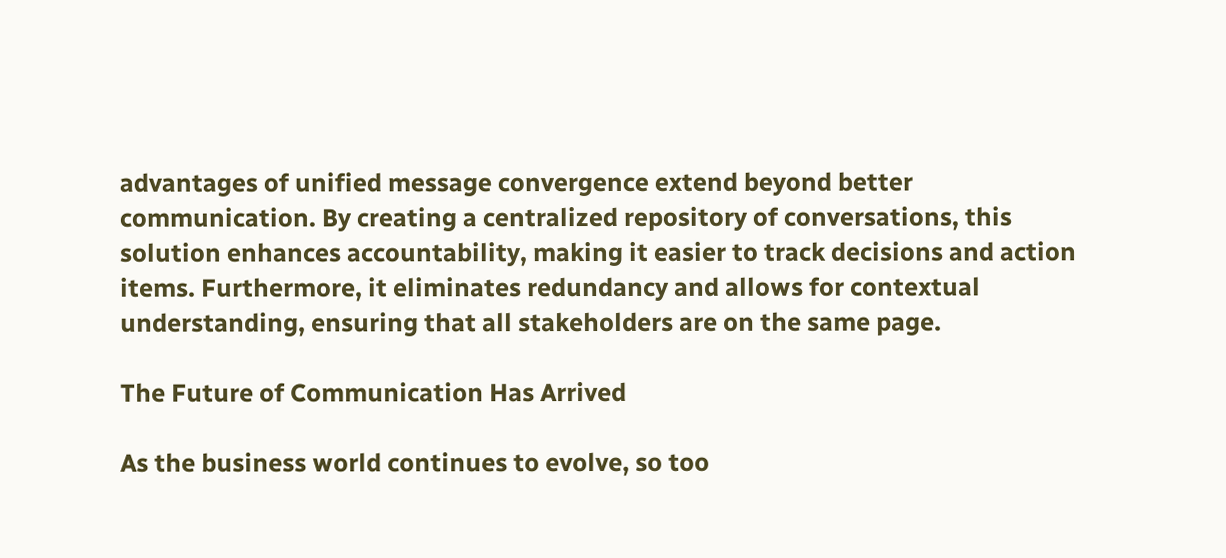advantages of unified message convergence extend beyond better communication. By creating a centralized repository of conversations, this solution enhances accountability, making it easier to track decisions and action items. Furthermore, it eliminates redundancy and allows for contextual understanding, ensuring that all stakeholders are on the same page.

The Future of Communication Has Arrived

As the business world continues to evolve, so too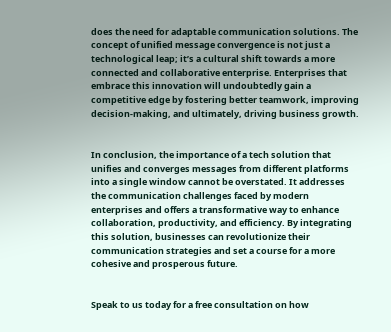does the need for adaptable communication solutions. The concept of unified message convergence is not just a technological leap; it’s a cultural shift towards a more connected and collaborative enterprise. Enterprises that embrace this innovation will undoubtedly gain a competitive edge by fostering better teamwork, improving decision-making, and ultimately, driving business growth.


In conclusion, the importance of a tech solution that unifies and converges messages from different platforms into a single window cannot be overstated. It addresses the communication challenges faced by modern enterprises and offers a transformative way to enhance collaboration, productivity, and efficiency. By integrating this solution, businesses can revolutionize their communication strategies and set a course for a more cohesive and prosperous future.


Speak to us today for a free consultation on how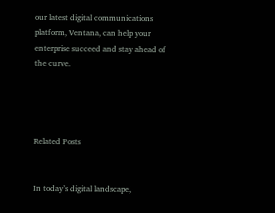our latest digital communications platform, Ventana, can help your enterprise succeed and stay ahead of the curve.




Related Posts


In today’s digital landscape,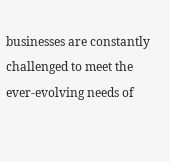businesses are constantly challenged to meet the ever-evolving needs of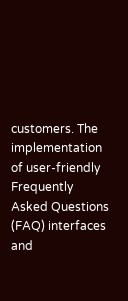customers. The implementation of user-friendly Frequently Asked Questions (FAQ) interfaces and